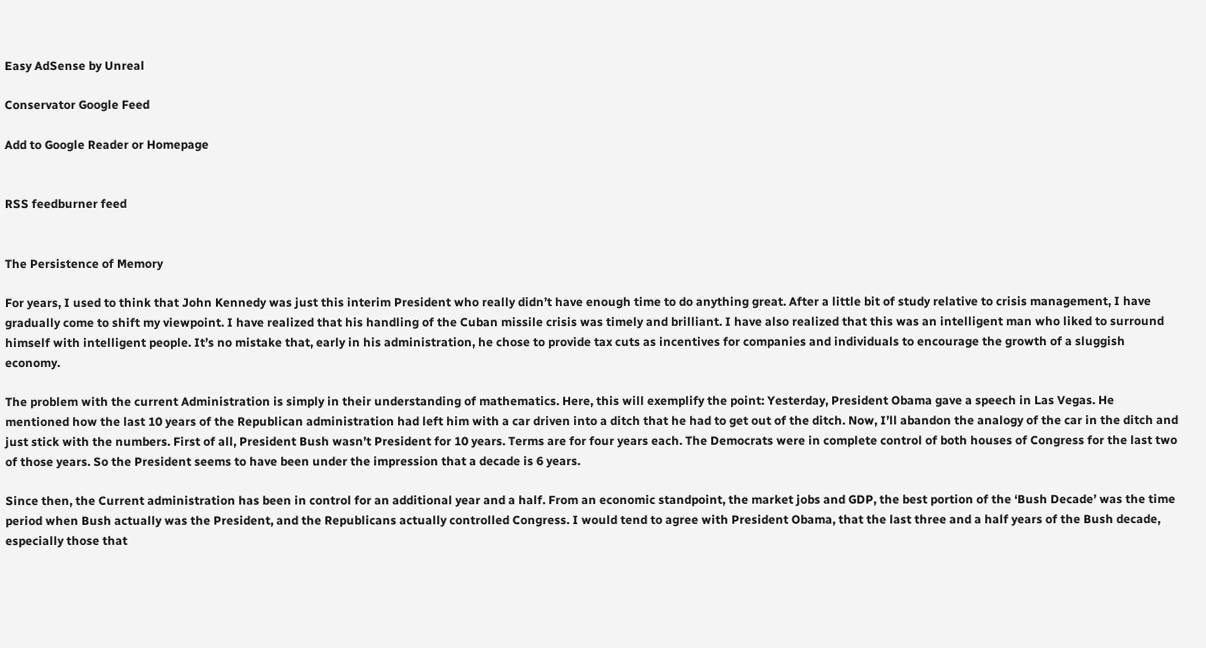Easy AdSense by Unreal

Conservator Google Feed

Add to Google Reader or Homepage


RSS feedburner feed


The Persistence of Memory

For years, I used to think that John Kennedy was just this interim President who really didn’t have enough time to do anything great. After a little bit of study relative to crisis management, I have gradually come to shift my viewpoint. I have realized that his handling of the Cuban missile crisis was timely and brilliant. I have also realized that this was an intelligent man who liked to surround himself with intelligent people. It’s no mistake that, early in his administration, he chose to provide tax cuts as incentives for companies and individuals to encourage the growth of a sluggish economy.

The problem with the current Administration is simply in their understanding of mathematics. Here, this will exemplify the point: Yesterday, President Obama gave a speech in Las Vegas. He mentioned how the last 10 years of the Republican administration had left him with a car driven into a ditch that he had to get out of the ditch. Now, I’ll abandon the analogy of the car in the ditch and just stick with the numbers. First of all, President Bush wasn’t President for 10 years. Terms are for four years each. The Democrats were in complete control of both houses of Congress for the last two of those years. So the President seems to have been under the impression that a decade is 6 years.

Since then, the Current administration has been in control for an additional year and a half. From an economic standpoint, the market jobs and GDP, the best portion of the ‘Bush Decade’ was the time period when Bush actually was the President, and the Republicans actually controlled Congress. I would tend to agree with President Obama, that the last three and a half years of the Bush decade, especially those that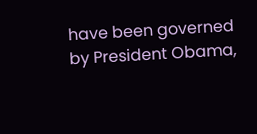have been governed by President Obama,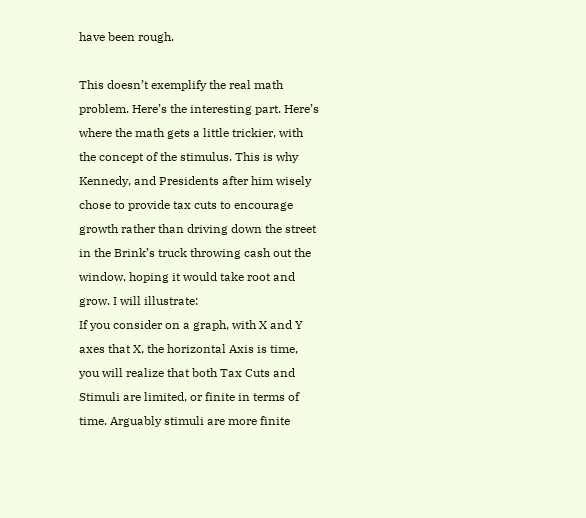have been rough.

This doesn’t exemplify the real math problem. Here’s the interesting part. Here’s where the math gets a little trickier, with the concept of the stimulus. This is why Kennedy, and Presidents after him wisely chose to provide tax cuts to encourage growth rather than driving down the street in the Brink’s truck throwing cash out the window, hoping it would take root and grow. I will illustrate:
If you consider on a graph, with X and Y axes that X, the horizontal Axis is time, you will realize that both Tax Cuts and Stimuli are limited, or finite in terms of time. Arguably stimuli are more finite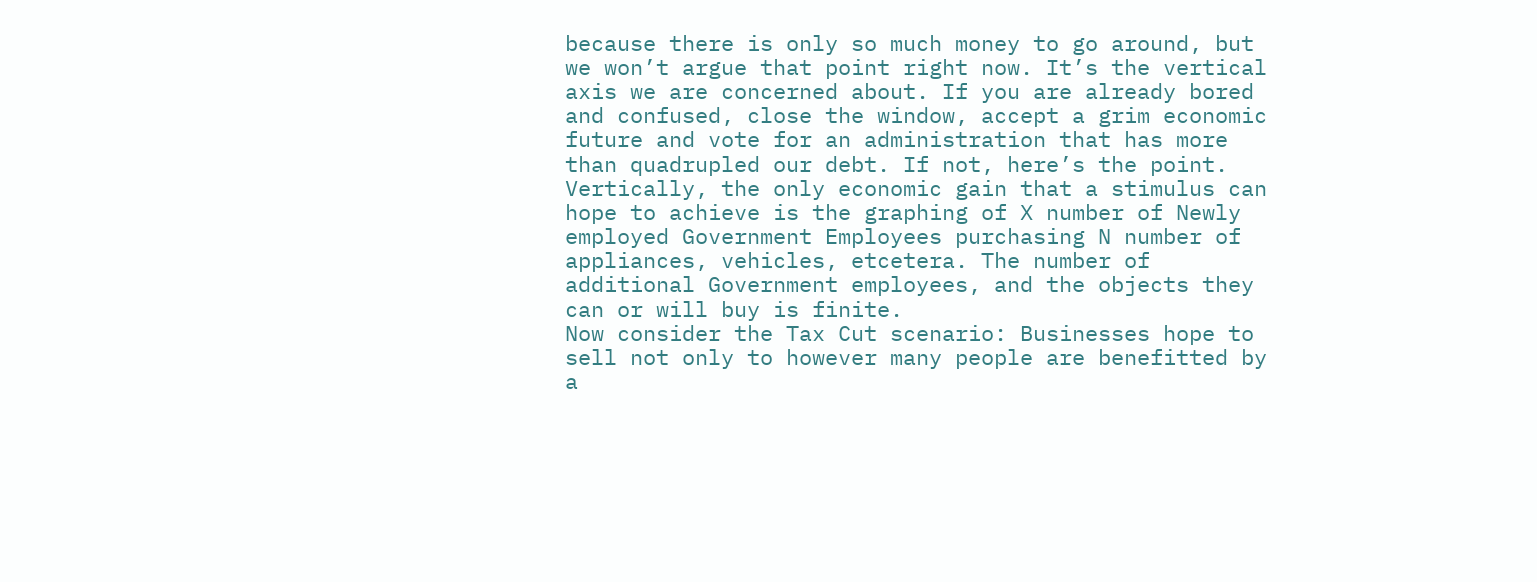because there is only so much money to go around, but we won’t argue that point right now. It’s the vertical axis we are concerned about. If you are already bored and confused, close the window, accept a grim economic future and vote for an administration that has more than quadrupled our debt. If not, here’s the point. Vertically, the only economic gain that a stimulus can hope to achieve is the graphing of X number of Newly employed Government Employees purchasing N number of appliances, vehicles, etcetera. The number of additional Government employees, and the objects they can or will buy is finite.
Now consider the Tax Cut scenario: Businesses hope to sell not only to however many people are benefitted by a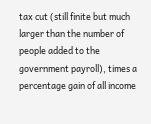tax cut (still finite but much larger than the number of people added to the government payroll), times a percentage gain of all income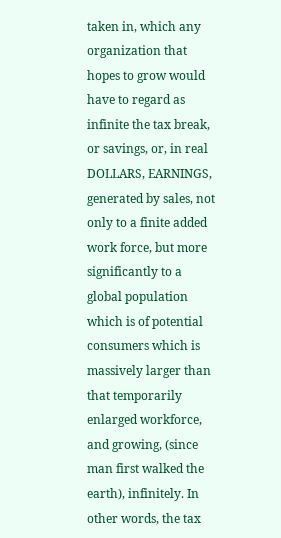taken in, which any organization that hopes to grow would have to regard as infinite the tax break, or savings, or, in real DOLLARS, EARNINGS, generated by sales, not only to a finite added work force, but more significantly to a global population which is of potential consumers which is massively larger than that temporarily enlarged workforce, and growing, (since man first walked the earth), infinitely. In other words, the tax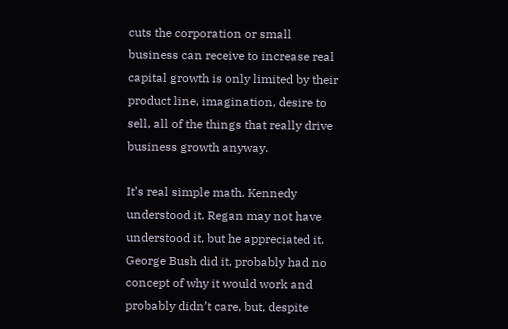cuts the corporation or small business can receive to increase real capital growth is only limited by their product line, imagination, desire to sell, all of the things that really drive business growth anyway.

It’s real simple math. Kennedy understood it. Regan may not have understood it, but he appreciated it. George Bush did it, probably had no concept of why it would work and probably didn’t care, but, despite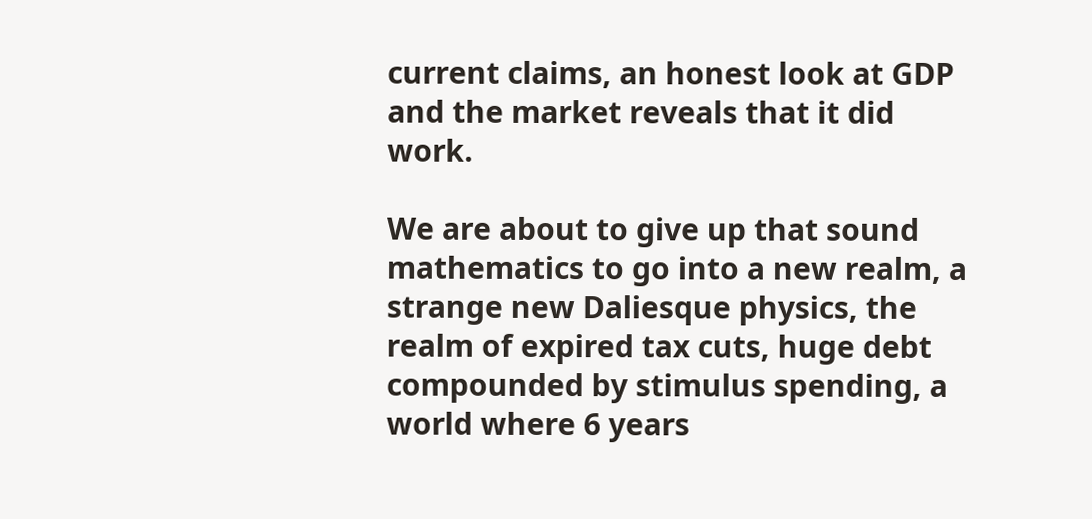current claims, an honest look at GDP and the market reveals that it did work.

We are about to give up that sound mathematics to go into a new realm, a strange new Daliesque physics, the realm of expired tax cuts, huge debt compounded by stimulus spending, a world where 6 years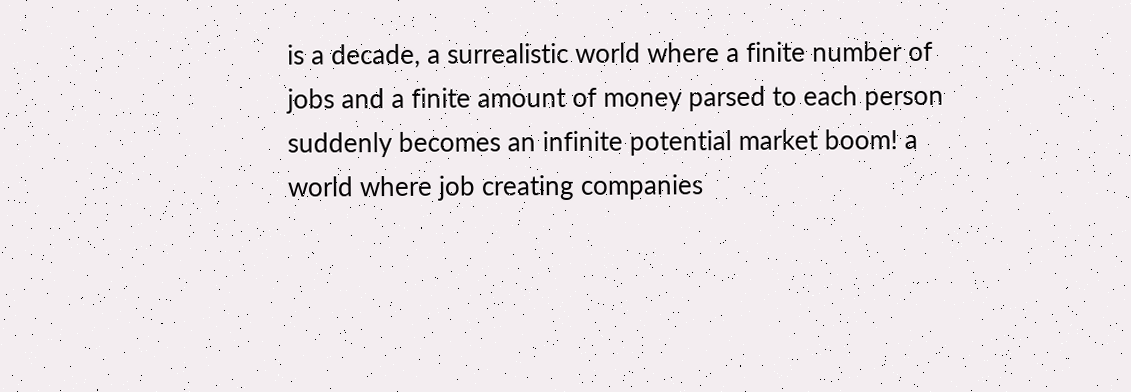is a decade, a surrealistic world where a finite number of jobs and a finite amount of money parsed to each person suddenly becomes an infinite potential market boom! a world where job creating companies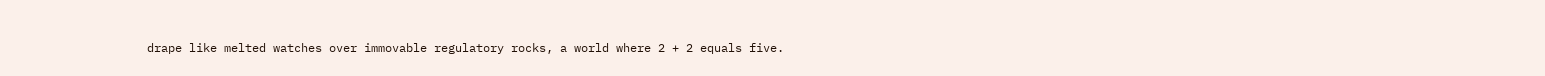drape like melted watches over immovable regulatory rocks, a world where 2 + 2 equals five.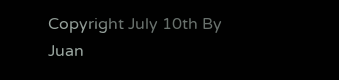Copyright July 10th By Juan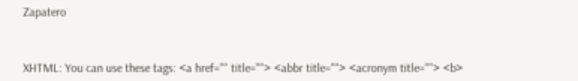Zapatero



XHTML: You can use these tags: <a href="" title=""> <abbr title=""> <acronym title=""> <b>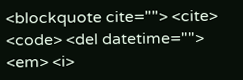<blockquote cite=""> <cite> <code> <del datetime=""> <em> <i>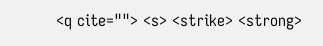<q cite=""> <s> <strike> <strong>